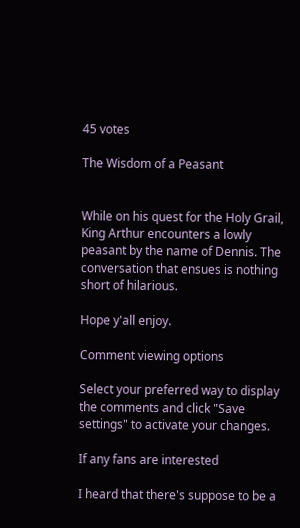45 votes

The Wisdom of a Peasant


While on his quest for the Holy Grail, King Arthur encounters a lowly peasant by the name of Dennis. The conversation that ensues is nothing short of hilarious.

Hope y'all enjoy.

Comment viewing options

Select your preferred way to display the comments and click "Save settings" to activate your changes.

If any fans are interested

I heard that there's suppose to be a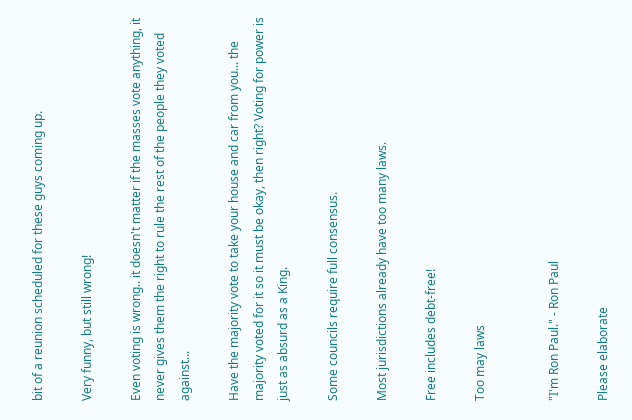bit of a reunion scheduled for these guys coming up.

Very funny, but still wrong!

Even voting is wrong.. it doesn't matter if the masses vote anything, it never gives them the right to rule the rest of the people they voted against...

Have the majority vote to take your house and car from you... the majority voted for it so it must be okay, then right? Voting for power is just as absurd as a King.

Some councils require full consensus.

Most jurisdictions already have too many laws.

Free includes debt-free!

Too may laws


"I'm Ron Paul." - Ron Paul

Please elaborate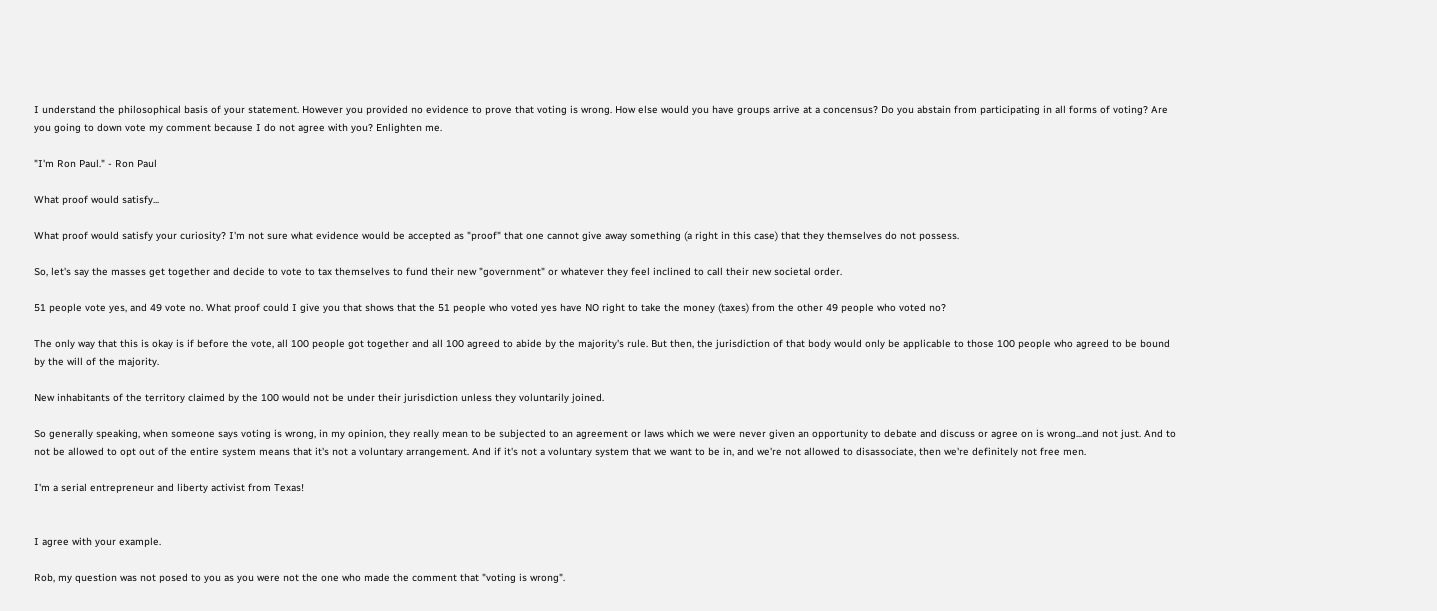I understand the philosophical basis of your statement. However you provided no evidence to prove that voting is wrong. How else would you have groups arrive at a concensus? Do you abstain from participating in all forms of voting? Are you going to down vote my comment because I do not agree with you? Enlighten me.

"I'm Ron Paul." - Ron Paul

What proof would satisfy...

What proof would satisfy your curiosity? I'm not sure what evidence would be accepted as "proof" that one cannot give away something (a right in this case) that they themselves do not possess.

So, let's say the masses get together and decide to vote to tax themselves to fund their new "government" or whatever they feel inclined to call their new societal order.

51 people vote yes, and 49 vote no. What proof could I give you that shows that the 51 people who voted yes have NO right to take the money (taxes) from the other 49 people who voted no?

The only way that this is okay is if before the vote, all 100 people got together and all 100 agreed to abide by the majority's rule. But then, the jurisdiction of that body would only be applicable to those 100 people who agreed to be bound by the will of the majority.

New inhabitants of the territory claimed by the 100 would not be under their jurisdiction unless they voluntarily joined.

So generally speaking, when someone says voting is wrong, in my opinion, they really mean to be subjected to an agreement or laws which we were never given an opportunity to debate and discuss or agree on is wrong...and not just. And to not be allowed to opt out of the entire system means that it's not a voluntary arrangement. And if it's not a voluntary system that we want to be in, and we're not allowed to disassociate, then we're definitely not free men.

I'm a serial entrepreneur and liberty activist from Texas!


I agree with your example.

Rob, my question was not posed to you as you were not the one who made the comment that "voting is wrong".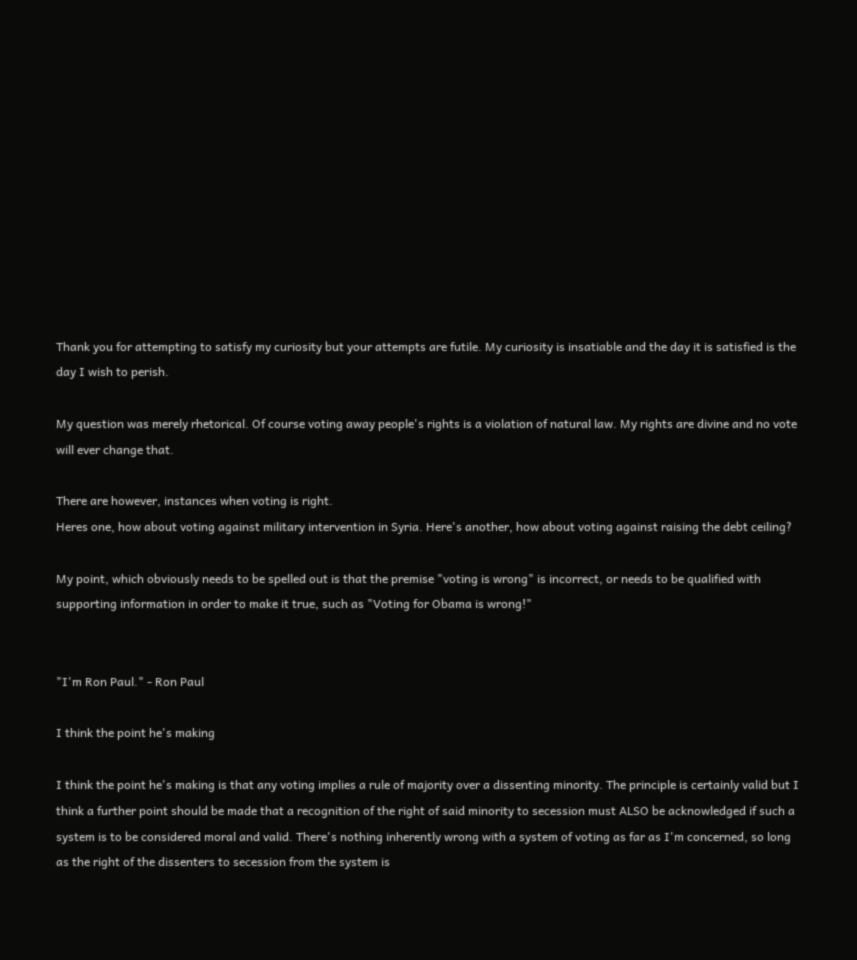Thank you for attempting to satisfy my curiosity but your attempts are futile. My curiosity is insatiable and the day it is satisfied is the day I wish to perish.

My question was merely rhetorical. Of course voting away people's rights is a violation of natural law. My rights are divine and no vote will ever change that.

There are however, instances when voting is right.
Heres one, how about voting against military intervention in Syria. Here's another, how about voting against raising the debt ceiling?

My point, which obviously needs to be spelled out is that the premise "voting is wrong" is incorrect, or needs to be qualified with supporting information in order to make it true, such as "Voting for Obama is wrong!"


"I'm Ron Paul." - Ron Paul

I think the point he's making

I think the point he's making is that any voting implies a rule of majority over a dissenting minority. The principle is certainly valid but I think a further point should be made that a recognition of the right of said minority to secession must ALSO be acknowledged if such a system is to be considered moral and valid. There's nothing inherently wrong with a system of voting as far as I'm concerned, so long as the right of the dissenters to secession from the system is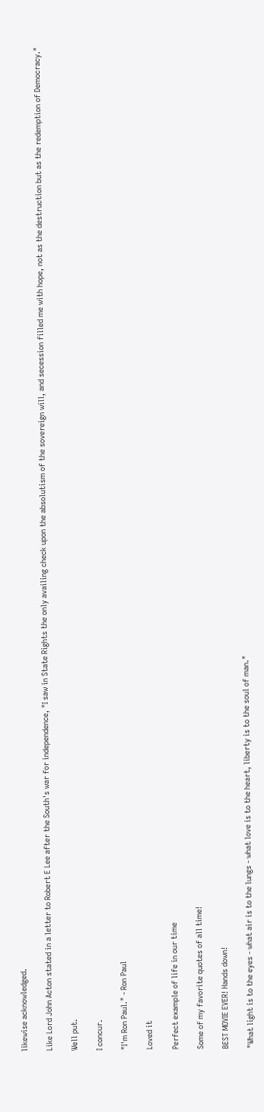likewise acknowledged.

Like Lord John Acton stated in a letter to Robert E Lee after the South's war for independence, "I saw in State Rights the only availing check upon the absolutism of the sovereign will, and secession filled me with hope, not as the destruction but as the redemption of Democracy."

Well put.

I concur.

"I'm Ron Paul." - Ron Paul

Loved it

Perfect example of life in our time

Some of my favorite quotes of all time!

BEST MOVIE EVER! Hands down!

"What light is to the eyes - what air is to the lungs - what love is to the heart, liberty is to the soul of man."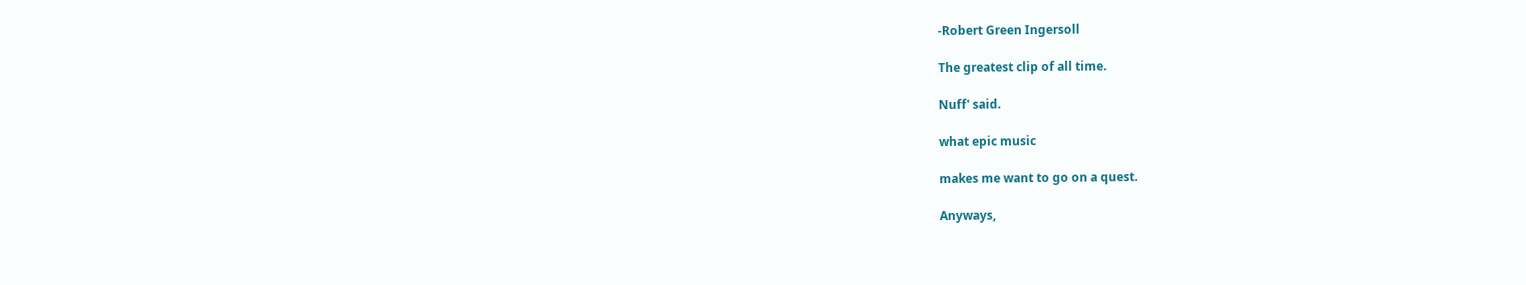-Robert Green Ingersoll

The greatest clip of all time.

Nuff' said.

what epic music

makes me want to go on a quest.

Anyways,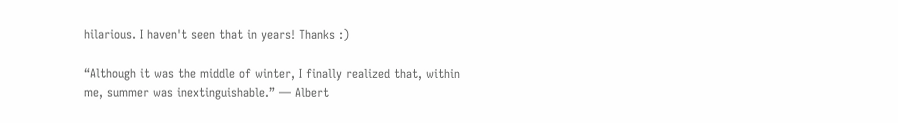hilarious. I haven't seen that in years! Thanks :)

“Although it was the middle of winter, I finally realized that, within me, summer was inextinguishable.” — Albert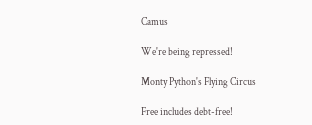Camus

We're being repressed!

Monty Python's Flying Circus

Free includes debt-free!